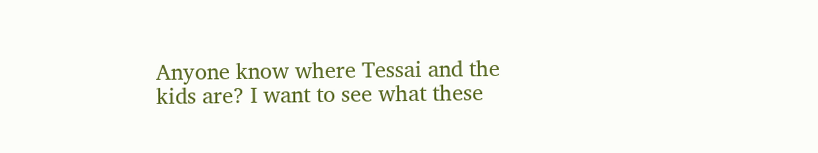Anyone know where Tessai and the kids are? I want to see what these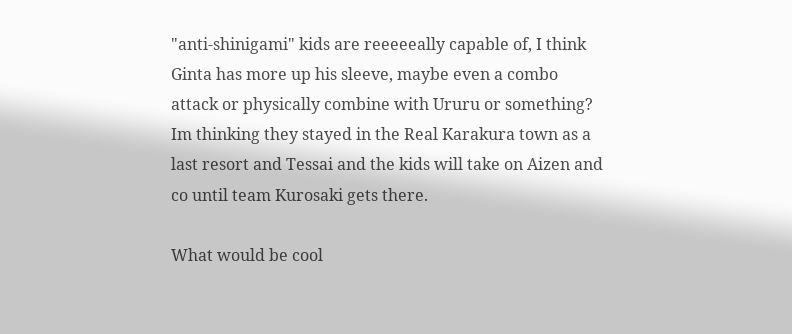"anti-shinigami" kids are reeeeeally capable of, I think Ginta has more up his sleeve, maybe even a combo attack or physically combine with Ururu or something? Im thinking they stayed in the Real Karakura town as a last resort and Tessai and the kids will take on Aizen and co until team Kurosaki gets there.

What would be cool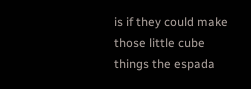is if they could make those little cube things the espada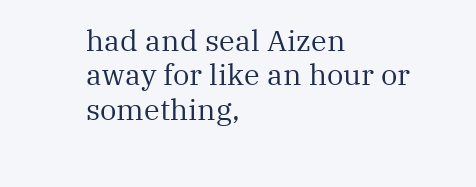had and seal Aizen away for like an hour or something,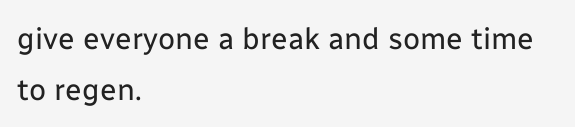give everyone a break and some time to regen.